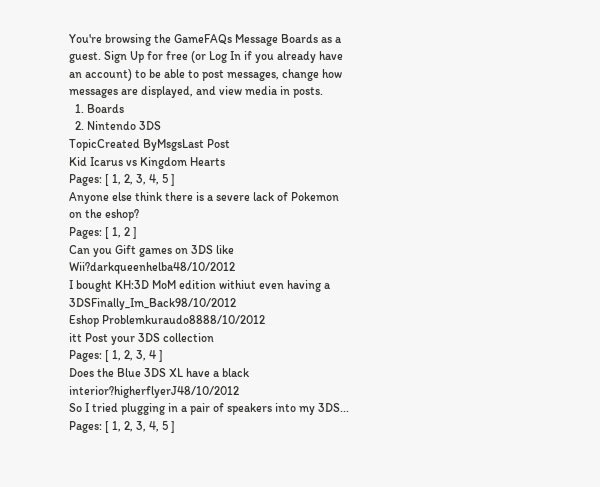You're browsing the GameFAQs Message Boards as a guest. Sign Up for free (or Log In if you already have an account) to be able to post messages, change how messages are displayed, and view media in posts.
  1. Boards
  2. Nintendo 3DS
TopicCreated ByMsgsLast Post
Kid Icarus vs Kingdom Hearts
Pages: [ 1, 2, 3, 4, 5 ]
Anyone else think there is a severe lack of Pokemon on the eshop?
Pages: [ 1, 2 ]
Can you Gift games on 3DS like Wii?darkqueenhelba48/10/2012
I bought KH:3D MoM edition withiut even having a 3DSFinally_Im_Back98/10/2012
Eshop Problemkuraudo8888/10/2012
itt Post your 3DS collection
Pages: [ 1, 2, 3, 4 ]
Does the Blue 3DS XL have a black interior?higherflyerJ48/10/2012
So I tried plugging in a pair of speakers into my 3DS...
Pages: [ 1, 2, 3, 4, 5 ]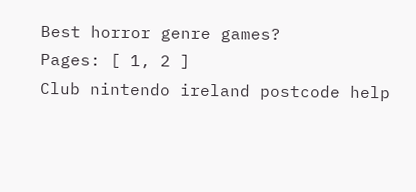Best horror genre games?
Pages: [ 1, 2 ]
Club nintendo ireland postcode help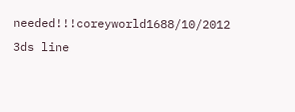needed!!!coreyworld1688/10/2012
3ds line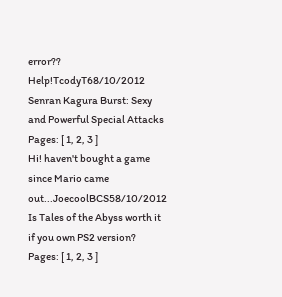error?? Help!TcodyT68/10/2012
Senran Kagura Burst: Sexy and Powerful Special Attacks
Pages: [ 1, 2, 3 ]
Hi! haven't bought a game since Mario came out...JoecoolBCS58/10/2012
Is Tales of the Abyss worth it if you own PS2 version?
Pages: [ 1, 2, 3 ]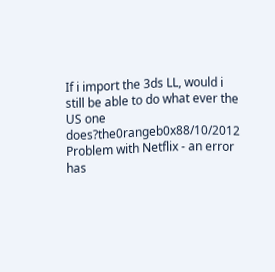If i import the 3ds LL, would i still be able to do what ever the US one does?the0rangeb0x88/10/2012
Problem with Netflix - an error has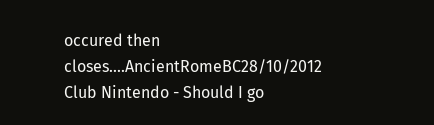occured then closes....AncientRomeBC28/10/2012
Club Nintendo - Should I go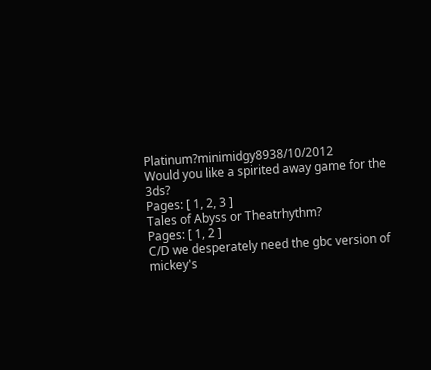Platinum?minimidgy8938/10/2012
Would you like a spirited away game for the 3ds?
Pages: [ 1, 2, 3 ]
Tales of Abyss or Theatrhythm?
Pages: [ 1, 2 ]
C/D we desperately need the gbc version of mickey's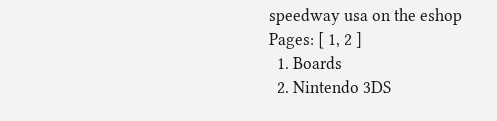speedway usa on the eshop
Pages: [ 1, 2 ]
  1. Boards
  2. Nintendo 3DS